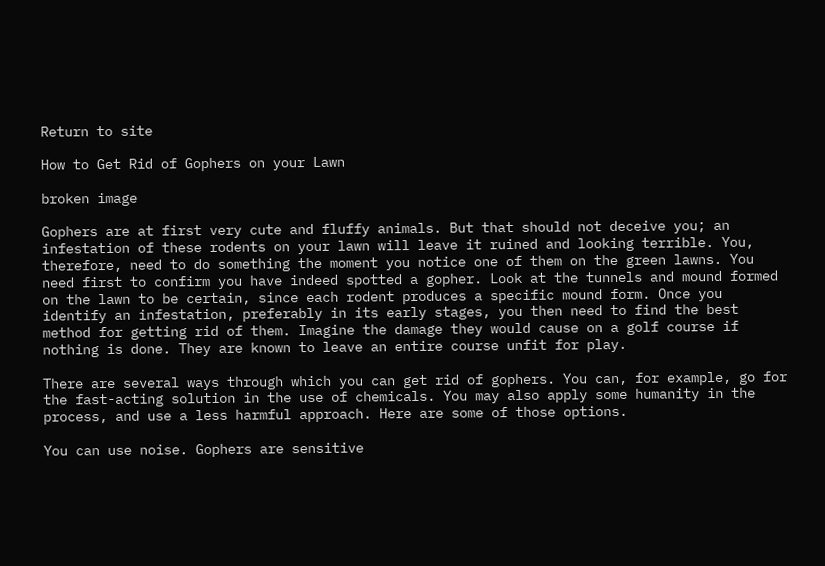Return to site

How to Get Rid of Gophers on your Lawn

broken image

Gophers are at first very cute and fluffy animals. But that should not deceive you; an infestation of these rodents on your lawn will leave it ruined and looking terrible. You, therefore, need to do something the moment you notice one of them on the green lawns. You need first to confirm you have indeed spotted a gopher. Look at the tunnels and mound formed on the lawn to be certain, since each rodent produces a specific mound form. Once you identify an infestation, preferably in its early stages, you then need to find the best method for getting rid of them. Imagine the damage they would cause on a golf course if nothing is done. They are known to leave an entire course unfit for play.

There are several ways through which you can get rid of gophers. You can, for example, go for the fast-acting solution in the use of chemicals. You may also apply some humanity in the process, and use a less harmful approach. Here are some of those options.

You can use noise. Gophers are sensitive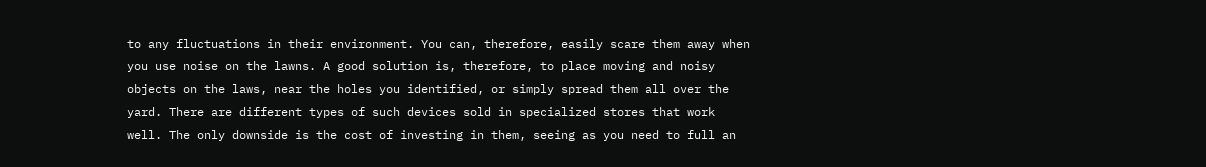to any fluctuations in their environment. You can, therefore, easily scare them away when you use noise on the lawns. A good solution is, therefore, to place moving and noisy objects on the laws, near the holes you identified, or simply spread them all over the yard. There are different types of such devices sold in specialized stores that work well. The only downside is the cost of investing in them, seeing as you need to full an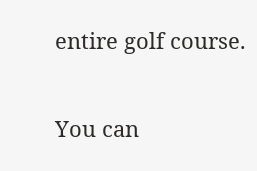entire golf course.

You can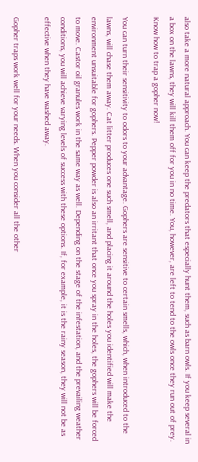also take a more natural approach. You can keep the predators that especially hunt them, such as barn owls. If you keep several in a box on the lawns, they will kill them off for you in no time. You, however, are left to tend to the owls once they run out of prey. Know how to trap a gopher now!

You can turn their sensitivity to odors to your advantage. Gophers are sensitive to certain smells, which, when introduced to the lawns, will chase them away. Cat litter produces one such smell, and placing it around the holes you identified will make the environment unsuitable for gophers. Pepper powder is also an irritant that once you spray in the holes, the gophers will be forced to move. Castor oil granules work in the same way as well. Depending on the stage of the infestation, and the prevailing weather conditions, you will achieve varying levels of success with these options. If, for example, it is the rainy season, they will not be as effective when they have washed away.

Gopher traps work well for your needs. When you consider all the other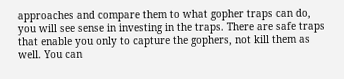approaches and compare them to what gopher traps can do, you will see sense in investing in the traps. There are safe traps that enable you only to capture the gophers, not kill them as well. You can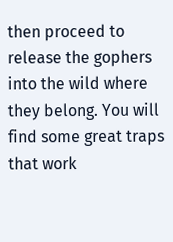then proceed to release the gophers into the wild where they belong. You will find some great traps that work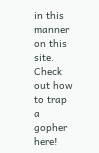in this manner on this site. Check out how to trap a gopher here!